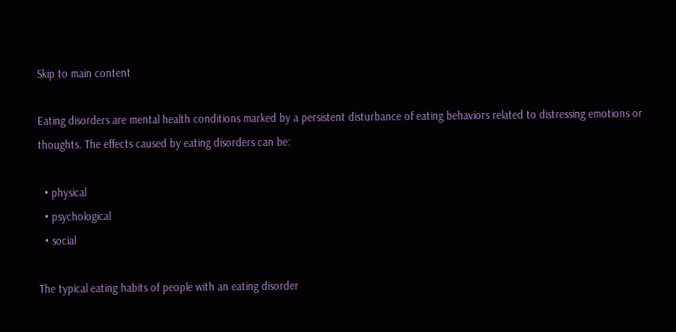Skip to main content

Eating disorders are mental health conditions marked by a persistent disturbance of eating behaviors related to distressing emotions or thoughts. The effects caused by eating disorders can be:

  • physical
  • psychological
  • social

The typical eating habits of people with an eating disorder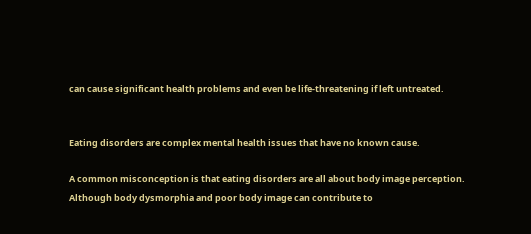can cause significant health problems and even be life-threatening if left untreated.


Eating disorders are complex mental health issues that have no known cause.

A common misconception is that eating disorders are all about body image perception. Although body dysmorphia and poor body image can contribute to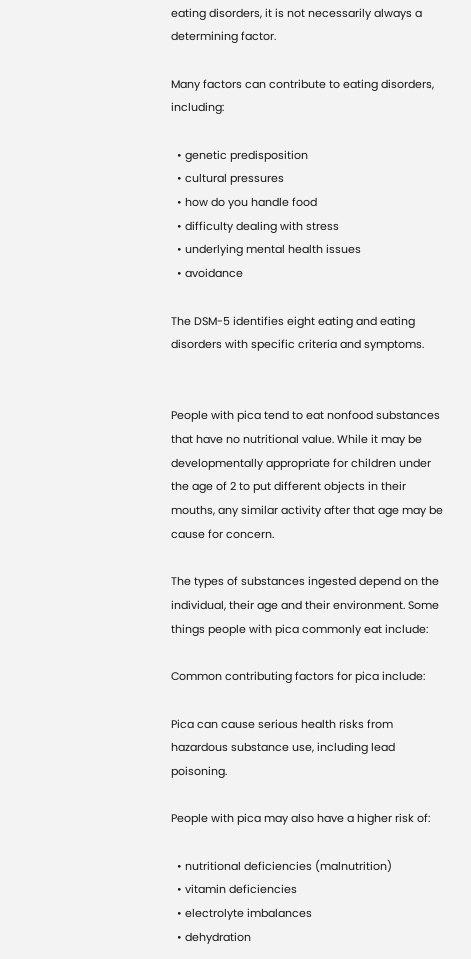eating disorders, it is not necessarily always a determining factor.

Many factors can contribute to eating disorders, including:

  • genetic predisposition
  • cultural pressures
  • how do you handle food
  • difficulty dealing with stress
  • underlying mental health issues
  • avoidance

The DSM-5 identifies eight eating and eating disorders with specific criteria and symptoms.


People with pica tend to eat nonfood substances that have no nutritional value. While it may be developmentally appropriate for children under the age of 2 to put different objects in their mouths, any similar activity after that age may be cause for concern.

The types of substances ingested depend on the individual, their age and their environment. Some things people with pica commonly eat include:

Common contributing factors for pica include:

Pica can cause serious health risks from hazardous substance use, including lead poisoning.

People with pica may also have a higher risk of:

  • nutritional deficiencies (malnutrition)
  • vitamin deficiencies
  • electrolyte imbalances
  • dehydration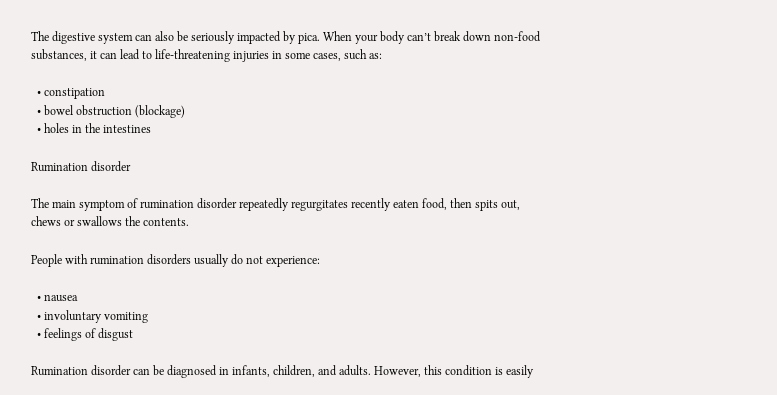The digestive system can also be seriously impacted by pica. When your body can’t break down non-food substances, it can lead to life-threatening injuries in some cases, such as:

  • constipation
  • bowel obstruction (blockage)
  • holes in the intestines

Rumination disorder

The main symptom of rumination disorder repeatedly regurgitates recently eaten food, then spits out, chews or swallows the contents.

People with rumination disorders usually do not experience:

  • nausea
  • involuntary vomiting
  • feelings of disgust

Rumination disorder can be diagnosed in infants, children, and adults. However, this condition is easily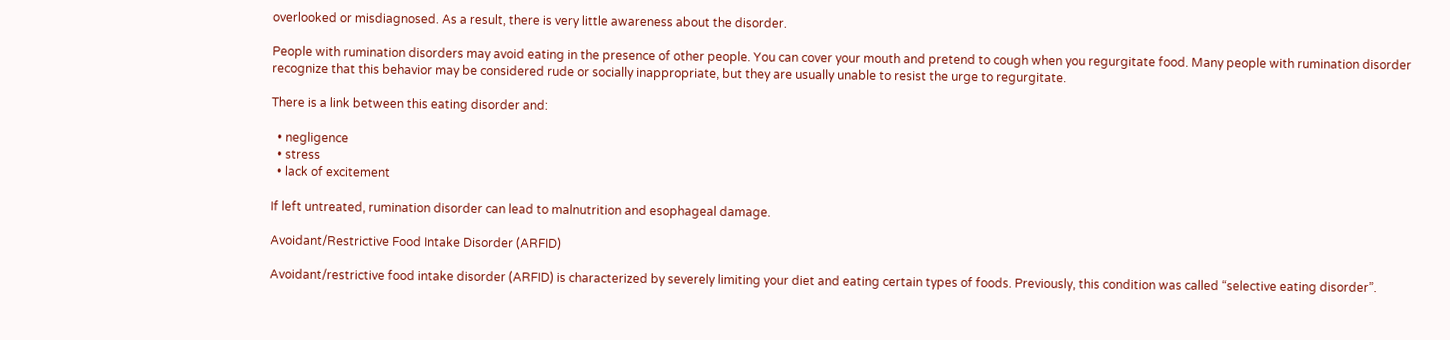overlooked or misdiagnosed. As a result, there is very little awareness about the disorder.

People with rumination disorders may avoid eating in the presence of other people. You can cover your mouth and pretend to cough when you regurgitate food. Many people with rumination disorder recognize that this behavior may be considered rude or socially inappropriate, but they are usually unable to resist the urge to regurgitate.

There is a link between this eating disorder and:

  • negligence
  • stress
  • lack of excitement

If left untreated, rumination disorder can lead to malnutrition and esophageal damage.

Avoidant/Restrictive Food Intake Disorder (ARFID)

Avoidant/restrictive food intake disorder (ARFID) is characterized by severely limiting your diet and eating certain types of foods. Previously, this condition was called “selective eating disorder”.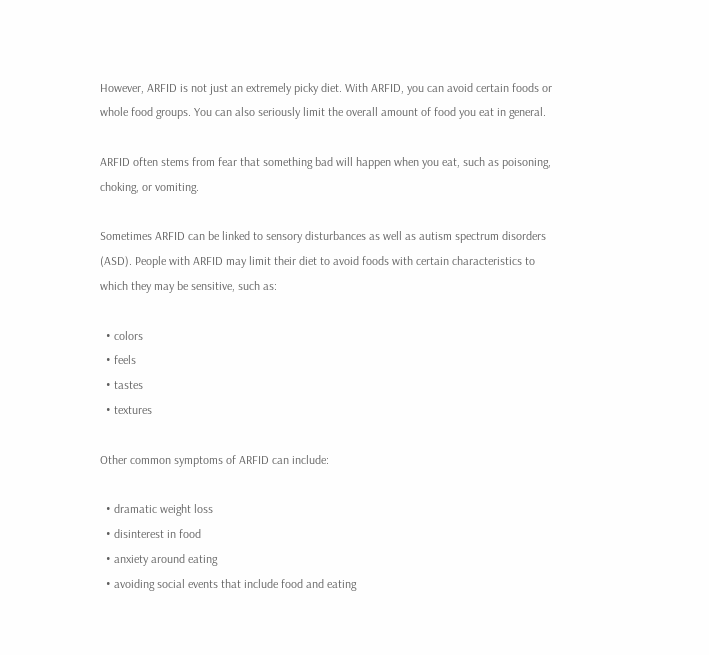However, ARFID is not just an extremely picky diet. With ARFID, you can avoid certain foods or whole food groups. You can also seriously limit the overall amount of food you eat in general.

ARFID often stems from fear that something bad will happen when you eat, such as poisoning, choking, or vomiting.

Sometimes ARFID can be linked to sensory disturbances as well as autism spectrum disorders (ASD). People with ARFID may limit their diet to avoid foods with certain characteristics to which they may be sensitive, such as:

  • colors
  • feels
  • tastes
  • textures

Other common symptoms of ARFID can include:

  • dramatic weight loss
  • disinterest in food
  • anxiety around eating
  • avoiding social events that include food and eating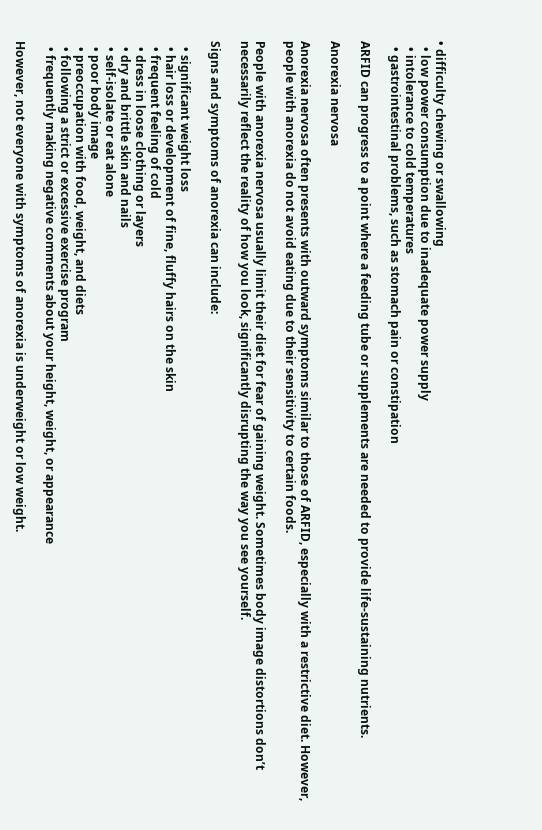• difficulty chewing or swallowing
  • low power consumption due to inadequate power supply
  • intolerance to cold temperatures
  • gastrointestinal problems, such as stomach pain or constipation

ARFID can progress to a point where a feeding tube or supplements are needed to provide life-sustaining nutrients.

Anorexia nervosa

Anorexia nervosa often presents with outward symptoms similar to those of ARFID, especially with a restrictive diet. However, people with anorexia do not avoid eating due to their sensitivity to certain foods.

People with anorexia nervosa usually limit their diet for fear of gaining weight. Sometimes body image distortions don’t necessarily reflect the reality of how you look, significantly disrupting the way you see yourself.

Signs and symptoms of anorexia can include:

  • significant weight loss
  • hair loss or development of fine, fluffy hairs on the skin
  • frequent feeling of cold
  • dress in loose clothing or layers
  • dry and brittle skin and nails
  • self-isolate or eat alone
  • poor body image
  • preoccupation with food, weight, and diets
  • following a strict or excessive exercise program
  • frequently making negative comments about your height, weight, or appearance

However, not everyone with symptoms of anorexia is underweight or low weight.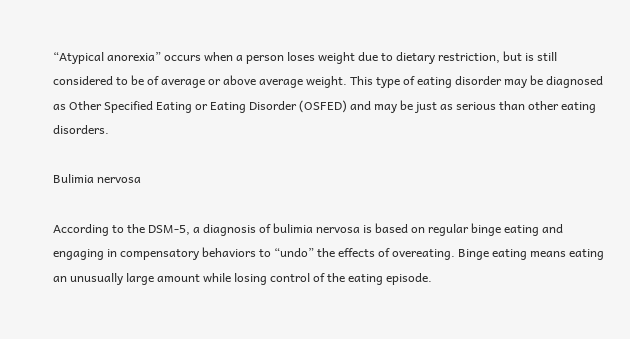“Atypical anorexia” occurs when a person loses weight due to dietary restriction, but is still considered to be of average or above average weight. This type of eating disorder may be diagnosed as Other Specified Eating or Eating Disorder (OSFED) and may be just as serious than other eating disorders.

Bulimia nervosa

According to the DSM-5, a diagnosis of bulimia nervosa is based on regular binge eating and engaging in compensatory behaviors to “undo” the effects of overeating. Binge eating means eating an unusually large amount while losing control of the eating episode.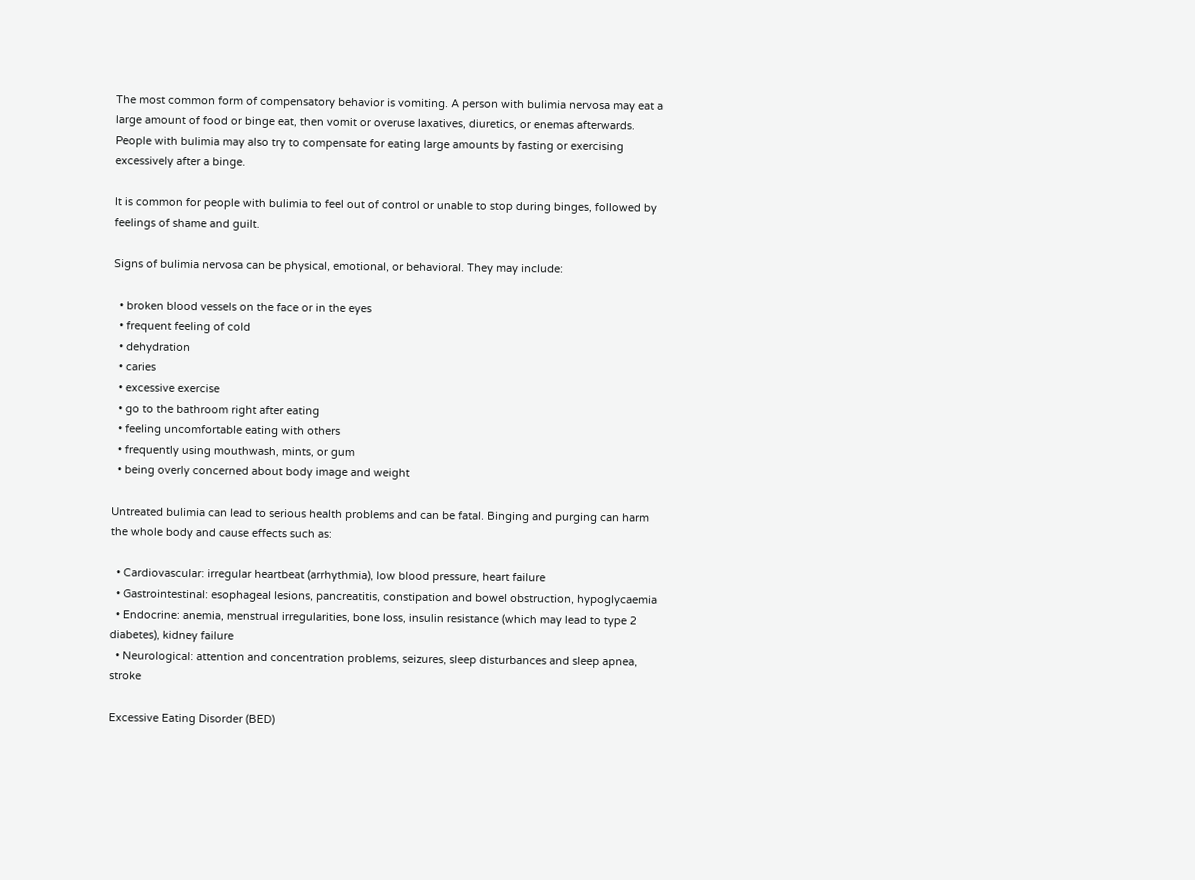The most common form of compensatory behavior is vomiting. A person with bulimia nervosa may eat a large amount of food or binge eat, then vomit or overuse laxatives, diuretics, or enemas afterwards.
People with bulimia may also try to compensate for eating large amounts by fasting or exercising excessively after a binge.

It is common for people with bulimia to feel out of control or unable to stop during binges, followed by feelings of shame and guilt.

Signs of bulimia nervosa can be physical, emotional, or behavioral. They may include:

  • broken blood vessels on the face or in the eyes
  • frequent feeling of cold
  • dehydration
  • caries
  • excessive exercise
  • go to the bathroom right after eating
  • feeling uncomfortable eating with others
  • frequently using mouthwash, mints, or gum
  • being overly concerned about body image and weight

Untreated bulimia can lead to serious health problems and can be fatal. Binging and purging can harm the whole body and cause effects such as:

  • Cardiovascular: irregular heartbeat (arrhythmia), low blood pressure, heart failure
  • Gastrointestinal: esophageal lesions, pancreatitis, constipation and bowel obstruction, hypoglycaemia
  • Endocrine: anemia, menstrual irregularities, bone loss, insulin resistance (which may lead to type 2 diabetes), kidney failure
  • Neurological: attention and concentration problems, seizures, sleep disturbances and sleep apnea, stroke

Excessive Eating Disorder (BED)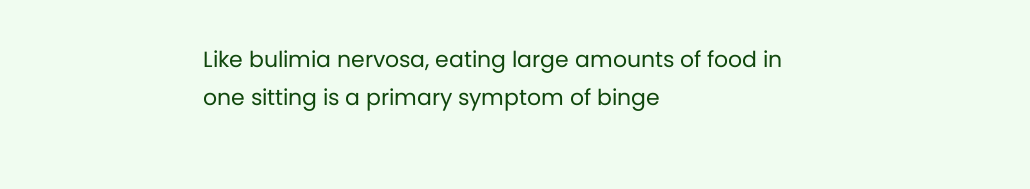Like bulimia nervosa, eating large amounts of food in one sitting is a primary symptom of binge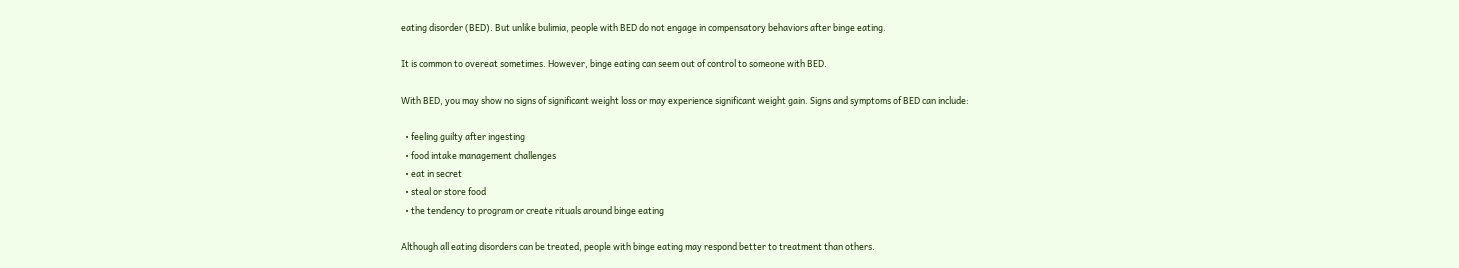eating disorder (BED). But unlike bulimia, people with BED do not engage in compensatory behaviors after binge eating.

It is common to overeat sometimes. However, binge eating can seem out of control to someone with BED.

With BED, you may show no signs of significant weight loss or may experience significant weight gain. Signs and symptoms of BED can include:

  • feeling guilty after ingesting
  • food intake management challenges
  • eat in secret
  • steal or store food
  • the tendency to program or create rituals around binge eating

Although all eating disorders can be treated, people with binge eating may respond better to treatment than others.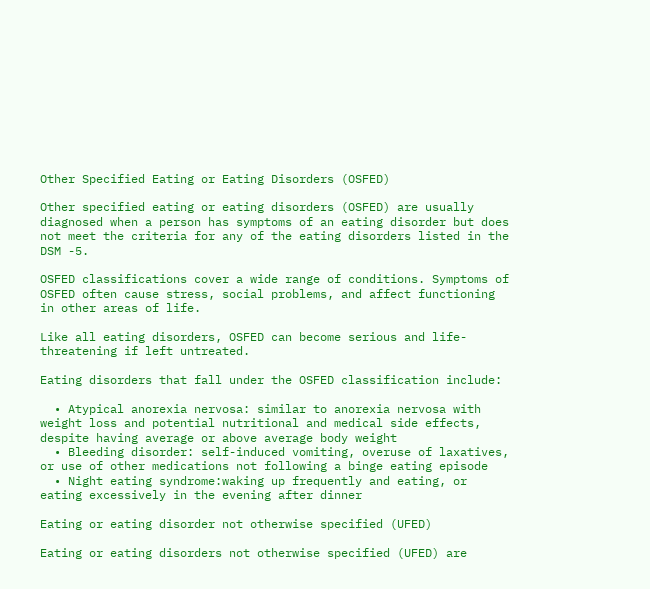Other Specified Eating or Eating Disorders (OSFED)

Other specified eating or eating disorders (OSFED) are usually diagnosed when a person has symptoms of an eating disorder but does not meet the criteria for any of the eating disorders listed in the DSM -5.

OSFED classifications cover a wide range of conditions. Symptoms of OSFED often cause stress, social problems, and affect functioning in other areas of life.

Like all eating disorders, OSFED can become serious and life-threatening if left untreated.

Eating disorders that fall under the OSFED classification include:

  • Atypical anorexia nervosa: similar to anorexia nervosa with weight loss and potential nutritional and medical side effects, despite having average or above average body weight
  • Bleeding disorder: self-induced vomiting, overuse of laxatives, or use of other medications not following a binge eating episode
  • Night eating syndrome:waking up frequently and eating, or eating excessively in the evening after dinner

Eating or eating disorder not otherwise specified (UFED)

Eating or eating disorders not otherwise specified (UFED) are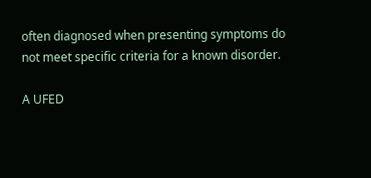often diagnosed when presenting symptoms do not meet specific criteria for a known disorder.

A UFED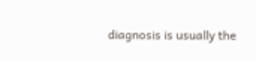diagnosis is usually the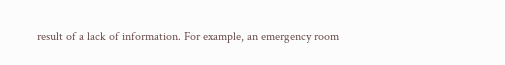result of a lack of information. For example, an emergency room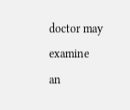doctor may examine an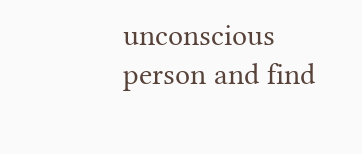unconscious person and find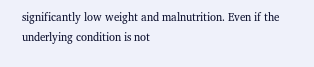significantly low weight and malnutrition. Even if the underlying condition is not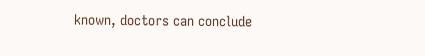known, doctors can conclude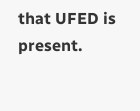that UFED is present.